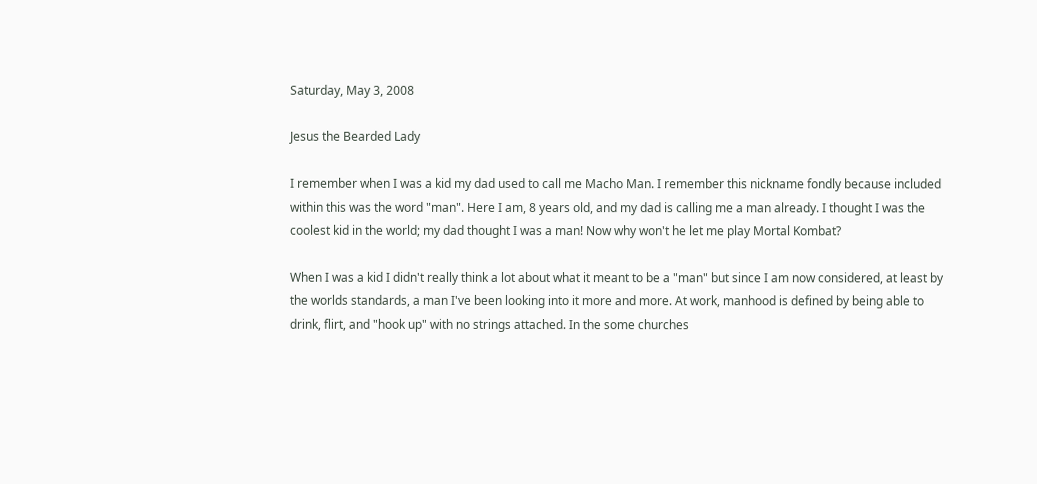Saturday, May 3, 2008

Jesus the Bearded Lady

I remember when I was a kid my dad used to call me Macho Man. I remember this nickname fondly because included within this was the word "man". Here I am, 8 years old, and my dad is calling me a man already. I thought I was the coolest kid in the world; my dad thought I was a man! Now why won't he let me play Mortal Kombat?

When I was a kid I didn't really think a lot about what it meant to be a "man" but since I am now considered, at least by the worlds standards, a man I've been looking into it more and more. At work, manhood is defined by being able to drink, flirt, and "hook up" with no strings attached. In the some churches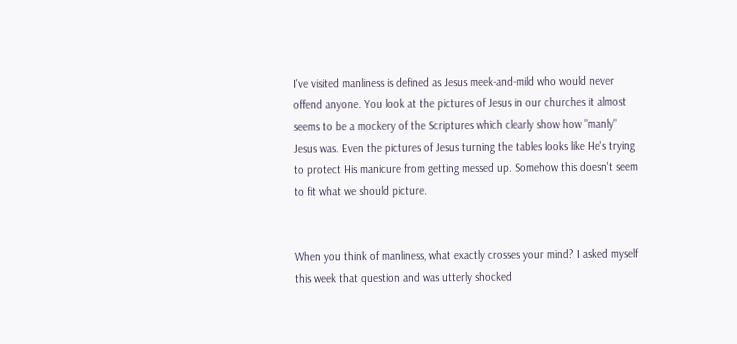I've visited manliness is defined as Jesus meek-and-mild who would never offend anyone. You look at the pictures of Jesus in our churches it almost seems to be a mockery of the Scriptures which clearly show how "manly" Jesus was. Even the pictures of Jesus turning the tables looks like He's trying to protect His manicure from getting messed up. Somehow this doesn't seem to fit what we should picture.


When you think of manliness, what exactly crosses your mind? I asked myself this week that question and was utterly shocked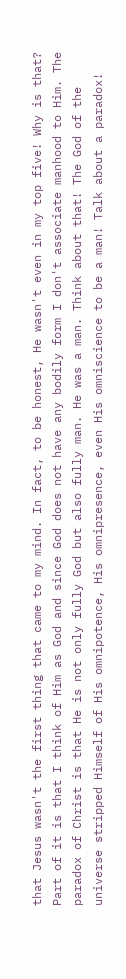that Jesus wasn't the first thing that came to my mind. In fact, to be honest, He wasn't even in my top five! Why is that? Part of it is that I think of Him as God and since God does not have any bodily form I don't associate manhood to Him. The paradox of Christ is that He is not only fully God but also fully man. He was a man. Think about that! The God of the universe stripped Himself of His omnipotence, His omnipresence, even His omniscience to be a man! Talk about a paradox!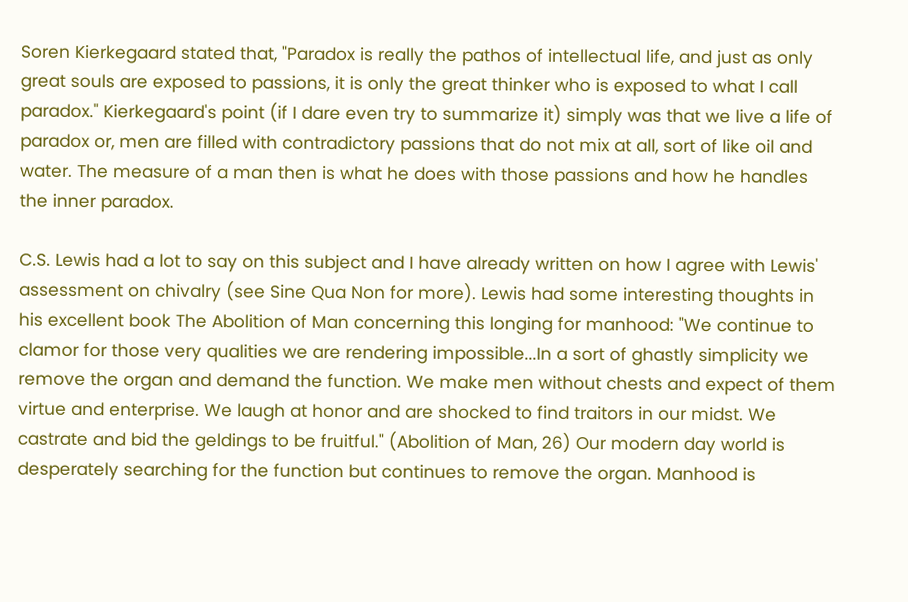Soren Kierkegaard stated that, "Paradox is really the pathos of intellectual life, and just as only great souls are exposed to passions, it is only the great thinker who is exposed to what I call paradox." Kierkegaard's point (if I dare even try to summarize it) simply was that we live a life of paradox or, men are filled with contradictory passions that do not mix at all, sort of like oil and water. The measure of a man then is what he does with those passions and how he handles the inner paradox.

C.S. Lewis had a lot to say on this subject and I have already written on how I agree with Lewis' assessment on chivalry (see Sine Qua Non for more). Lewis had some interesting thoughts in his excellent book The Abolition of Man concerning this longing for manhood: "We continue to clamor for those very qualities we are rendering impossible...In a sort of ghastly simplicity we remove the organ and demand the function. We make men without chests and expect of them virtue and enterprise. We laugh at honor and are shocked to find traitors in our midst. We castrate and bid the geldings to be fruitful." (Abolition of Man, 26) Our modern day world is desperately searching for the function but continues to remove the organ. Manhood is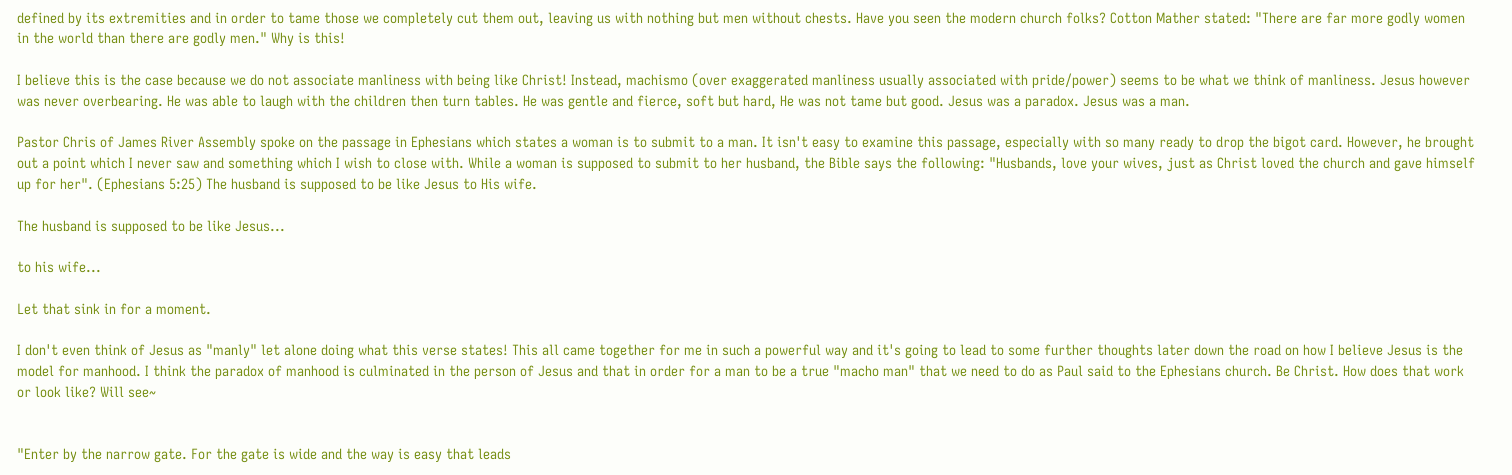defined by its extremities and in order to tame those we completely cut them out, leaving us with nothing but men without chests. Have you seen the modern church folks? Cotton Mather stated: "There are far more godly women in the world than there are godly men." Why is this!

I believe this is the case because we do not associate manliness with being like Christ! Instead, machismo (over exaggerated manliness usually associated with pride/power) seems to be what we think of manliness. Jesus however was never overbearing. He was able to laugh with the children then turn tables. He was gentle and fierce, soft but hard, He was not tame but good. Jesus was a paradox. Jesus was a man.

Pastor Chris of James River Assembly spoke on the passage in Ephesians which states a woman is to submit to a man. It isn't easy to examine this passage, especially with so many ready to drop the bigot card. However, he brought out a point which I never saw and something which I wish to close with. While a woman is supposed to submit to her husband, the Bible says the following: "Husbands, love your wives, just as Christ loved the church and gave himself up for her". (Ephesians 5:25) The husband is supposed to be like Jesus to His wife.

The husband is supposed to be like Jesus...

to his wife...

Let that sink in for a moment.

I don't even think of Jesus as "manly" let alone doing what this verse states! This all came together for me in such a powerful way and it's going to lead to some further thoughts later down the road on how I believe Jesus is the model for manhood. I think the paradox of manhood is culminated in the person of Jesus and that in order for a man to be a true "macho man" that we need to do as Paul said to the Ephesians church. Be Christ. How does that work or look like? Will see~


"Enter by the narrow gate. For the gate is wide and the way is easy that leads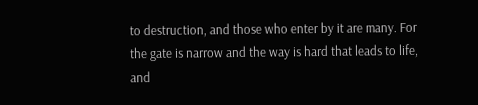to destruction, and those who enter by it are many. For the gate is narrow and the way is hard that leads to life, and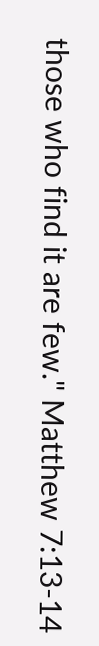those who find it are few." Matthew 7:13-14